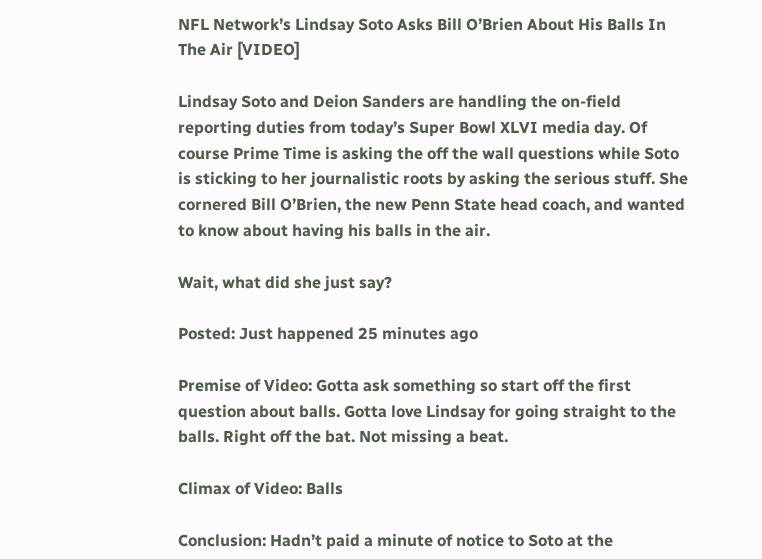NFL Network’s Lindsay Soto Asks Bill O’Brien About His Balls In The Air [VIDEO]

Lindsay Soto and Deion Sanders are handling the on-field reporting duties from today’s Super Bowl XLVI media day. Of course Prime Time is asking the off the wall questions while Soto is sticking to her journalistic roots by asking the serious stuff. She cornered Bill O’Brien, the new Penn State head coach, and wanted to know about having his balls in the air.

Wait, what did she just say?

Posted: Just happened 25 minutes ago

Premise of Video: Gotta ask something so start off the first question about balls. Gotta love Lindsay for going straight to the balls. Right off the bat. Not missing a beat.

Climax of Video: Balls

Conclusion: Hadn’t paid a minute of notice to Soto at the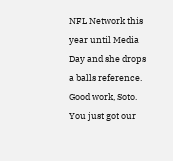NFL Network this year until Media Day and she drops a balls reference. Good work, Soto. You just got our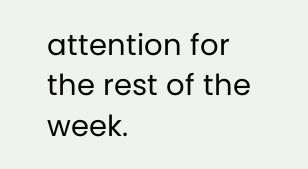attention for the rest of the week.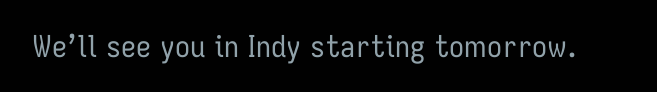We’ll see you in Indy starting tomorrow.